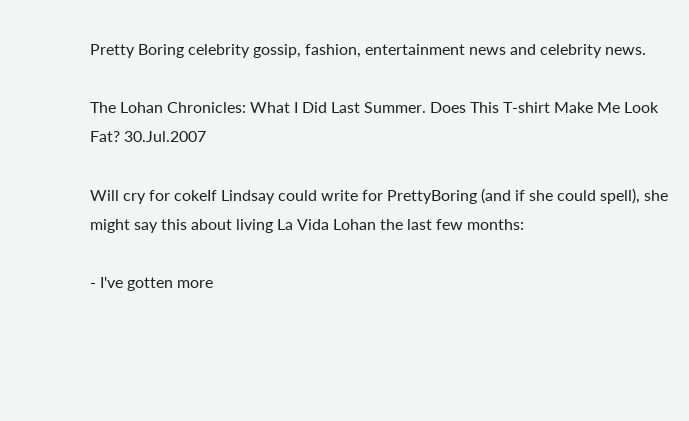Pretty Boring celebrity gossip, fashion, entertainment news and celebrity news.

The Lohan Chronicles: What I Did Last Summer. Does This T-shirt Make Me Look Fat? 30.Jul.2007

Will cry for cokeIf Lindsay could write for PrettyBoring (and if she could spell), she might say this about living La Vida Lohan the last few months:

- I've gotten more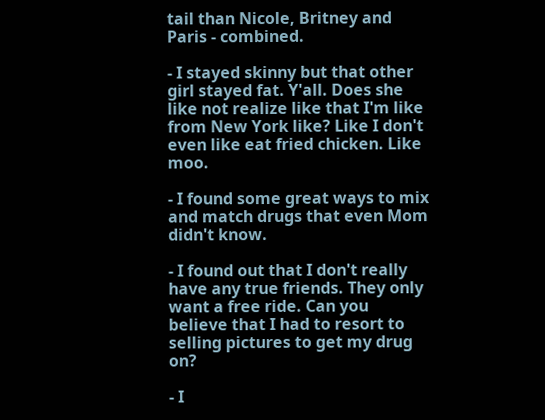tail than Nicole, Britney and Paris - combined.

- I stayed skinny but that other girl stayed fat. Y'all. Does she like not realize like that I'm like from New York like? Like I don't even like eat fried chicken. Like moo.

- I found some great ways to mix and match drugs that even Mom didn't know.

- I found out that I don't really have any true friends. They only want a free ride. Can you believe that I had to resort to selling pictures to get my drug on?

- I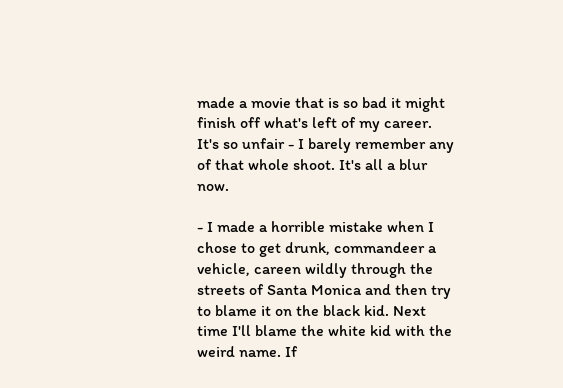made a movie that is so bad it might finish off what's left of my career. It's so unfair - I barely remember any of that whole shoot. It's all a blur now.

- I made a horrible mistake when I chose to get drunk, commandeer a vehicle, careen wildly through the streets of Santa Monica and then try to blame it on the black kid. Next time I'll blame the white kid with the weird name. If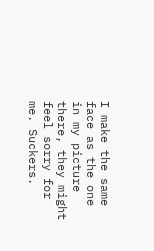I make the same face as the one in my picture there, they might feel sorry for me. Suckers.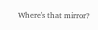Where's that mirror?